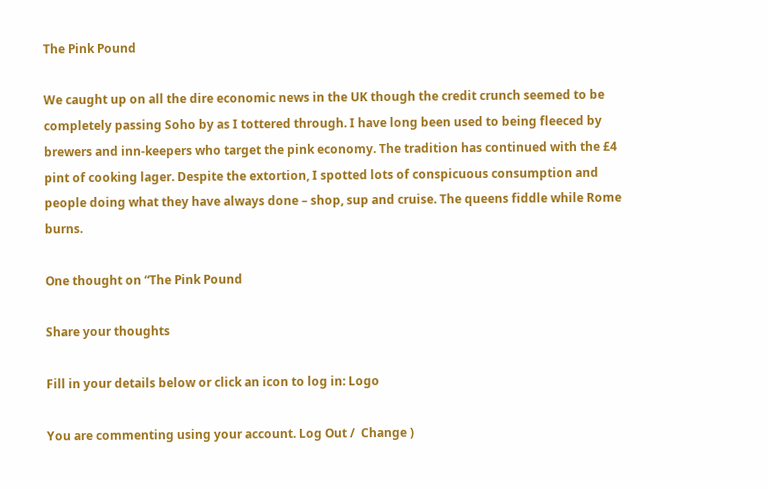The Pink Pound

We caught up on all the dire economic news in the UK though the credit crunch seemed to be completely passing Soho by as I tottered through. I have long been used to being fleeced by brewers and inn-keepers who target the pink economy. The tradition has continued with the £4 pint of cooking lager. Despite the extortion, I spotted lots of conspicuous consumption and people doing what they have always done – shop, sup and cruise. The queens fiddle while Rome burns.

One thought on “The Pink Pound

Share your thoughts

Fill in your details below or click an icon to log in: Logo

You are commenting using your account. Log Out /  Change )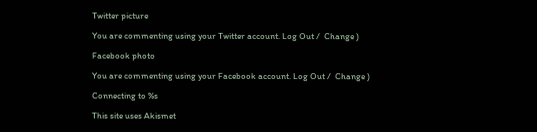Twitter picture

You are commenting using your Twitter account. Log Out /  Change )

Facebook photo

You are commenting using your Facebook account. Log Out /  Change )

Connecting to %s

This site uses Akismet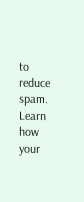to reduce spam. Learn how your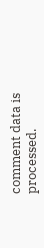comment data is processed.